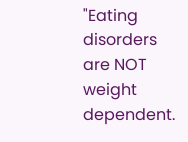"Eating disorders are NOT weight dependent.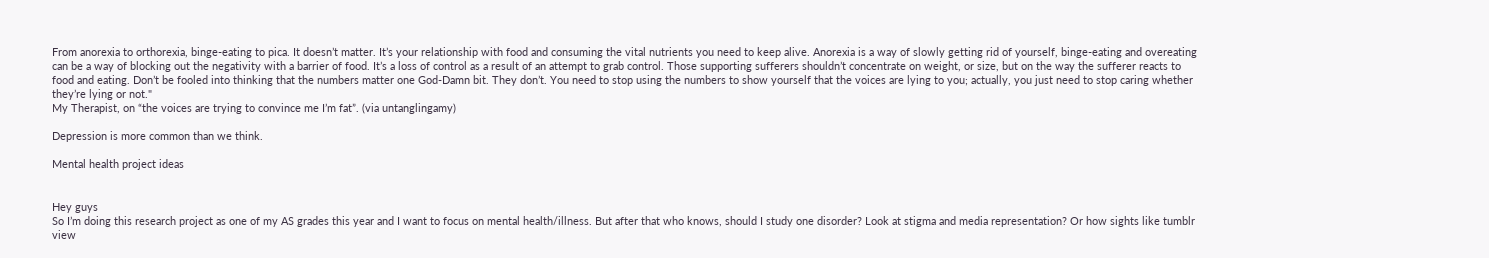From anorexia to orthorexia, binge-eating to pica. It doesn’t matter. It’s your relationship with food and consuming the vital nutrients you need to keep alive. Anorexia is a way of slowly getting rid of yourself, binge-eating and overeating can be a way of blocking out the negativity with a barrier of food. It’s a loss of control as a result of an attempt to grab control. Those supporting sufferers shouldn’t concentrate on weight, or size, but on the way the sufferer reacts to food and eating. Don’t be fooled into thinking that the numbers matter one God-Damn bit. They don’t. You need to stop using the numbers to show yourself that the voices are lying to you; actually, you just need to stop caring whether they’re lying or not."
My Therapist, on “the voices are trying to convince me I’m fat”. (via untanglingamy)

Depression is more common than we think.

Mental health project ideas


Hey guys
So I’m doing this research project as one of my AS grades this year and I want to focus on mental health/illness. But after that who knows, should I study one disorder? Look at stigma and media representation? Or how sights like tumblr view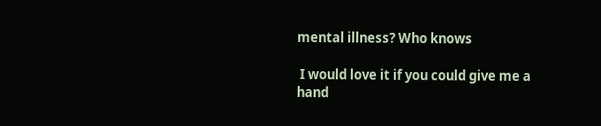mental illness? Who knows

 I would love it if you could give me a hand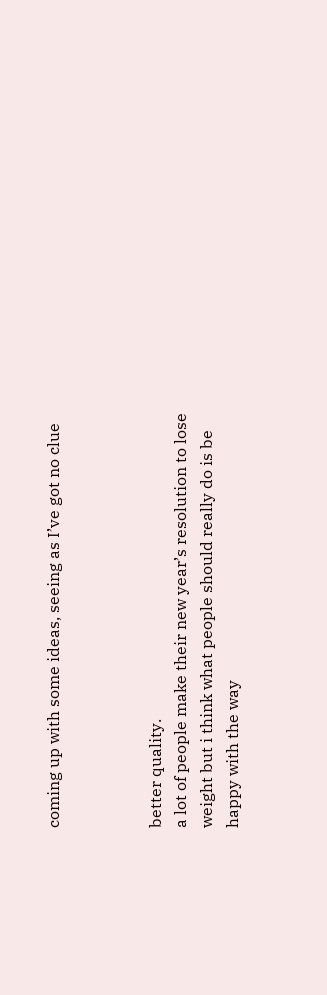coming up with some ideas, seeing as I’ve got no clue



better quality.
a lot of people make their new year’s resolution to lose weight but i think what people should really do is be happy with the way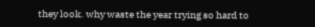they look. why waste the year trying so hard to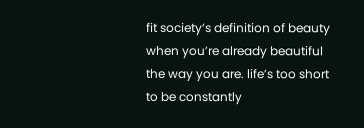fit society’s definition of beauty when you’re already beautiful the way you are. life’s too short to be constantly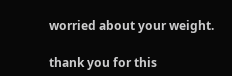worried about your weight.

thank you for this